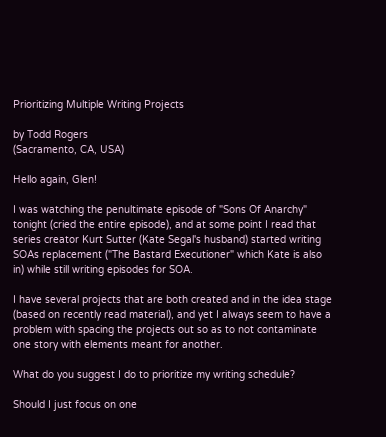Prioritizing Multiple Writing Projects

by Todd Rogers
(Sacramento, CA, USA)

Hello again, Glen!

I was watching the penultimate episode of "Sons Of Anarchy" tonight (cried the entire episode), and at some point I read that series creator Kurt Sutter (Kate Segal's husband) started writing SOAs replacement ("The Bastard Executioner" which Kate is also in) while still writing episodes for SOA.

I have several projects that are both created and in the idea stage (based on recently read material), and yet I always seem to have a problem with spacing the projects out so as to not contaminate one story with elements meant for another.

What do you suggest I do to prioritize my writing schedule?

Should I just focus on one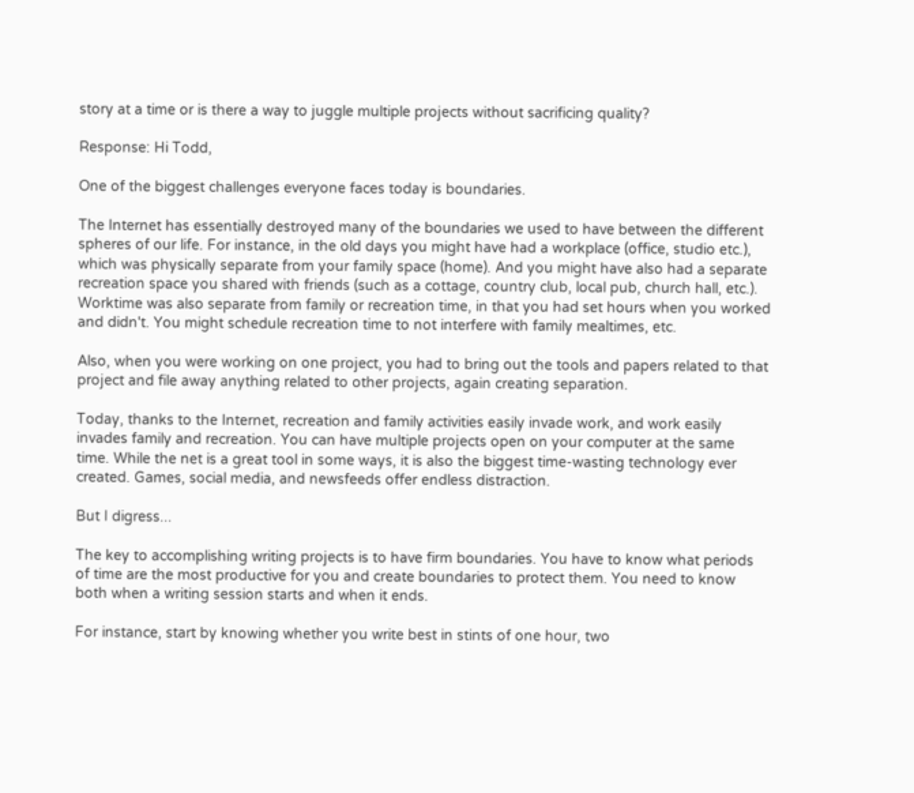story at a time or is there a way to juggle multiple projects without sacrificing quality?

Response: Hi Todd,

One of the biggest challenges everyone faces today is boundaries.

The Internet has essentially destroyed many of the boundaries we used to have between the different spheres of our life. For instance, in the old days you might have had a workplace (office, studio etc.), which was physically separate from your family space (home). And you might have also had a separate recreation space you shared with friends (such as a cottage, country club, local pub, church hall, etc.). Worktime was also separate from family or recreation time, in that you had set hours when you worked and didn't. You might schedule recreation time to not interfere with family mealtimes, etc.

Also, when you were working on one project, you had to bring out the tools and papers related to that project and file away anything related to other projects, again creating separation.

Today, thanks to the Internet, recreation and family activities easily invade work, and work easily invades family and recreation. You can have multiple projects open on your computer at the same time. While the net is a great tool in some ways, it is also the biggest time-wasting technology ever created. Games, social media, and newsfeeds offer endless distraction.

But I digress...

The key to accomplishing writing projects is to have firm boundaries. You have to know what periods of time are the most productive for you and create boundaries to protect them. You need to know both when a writing session starts and when it ends.

For instance, start by knowing whether you write best in stints of one hour, two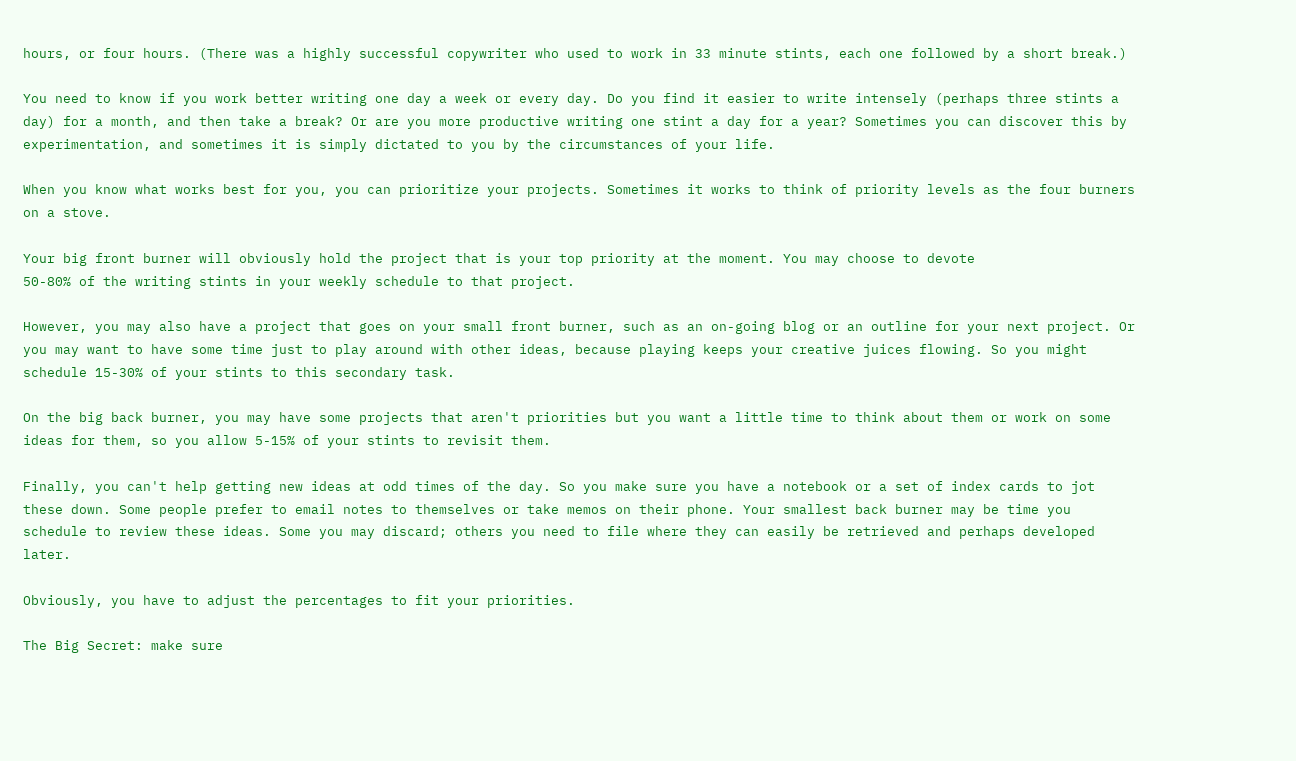hours, or four hours. (There was a highly successful copywriter who used to work in 33 minute stints, each one followed by a short break.)

You need to know if you work better writing one day a week or every day. Do you find it easier to write intensely (perhaps three stints a day) for a month, and then take a break? Or are you more productive writing one stint a day for a year? Sometimes you can discover this by experimentation, and sometimes it is simply dictated to you by the circumstances of your life.

When you know what works best for you, you can prioritize your projects. Sometimes it works to think of priority levels as the four burners on a stove.

Your big front burner will obviously hold the project that is your top priority at the moment. You may choose to devote
50-80% of the writing stints in your weekly schedule to that project.

However, you may also have a project that goes on your small front burner, such as an on-going blog or an outline for your next project. Or you may want to have some time just to play around with other ideas, because playing keeps your creative juices flowing. So you might schedule 15-30% of your stints to this secondary task.

On the big back burner, you may have some projects that aren't priorities but you want a little time to think about them or work on some ideas for them, so you allow 5-15% of your stints to revisit them.

Finally, you can't help getting new ideas at odd times of the day. So you make sure you have a notebook or a set of index cards to jot these down. Some people prefer to email notes to themselves or take memos on their phone. Your smallest back burner may be time you schedule to review these ideas. Some you may discard; others you need to file where they can easily be retrieved and perhaps developed later.

Obviously, you have to adjust the percentages to fit your priorities.

The Big Secret: make sure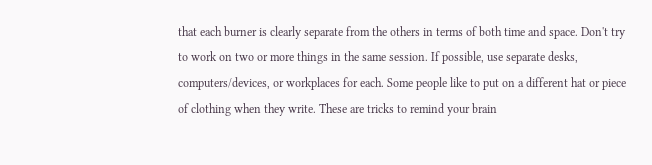that each burner is clearly separate from the others in terms of both time and space. Don't try to work on two or more things in the same session. If possible, use separate desks, computers/devices, or workplaces for each. Some people like to put on a different hat or piece of clothing when they write. These are tricks to remind your brain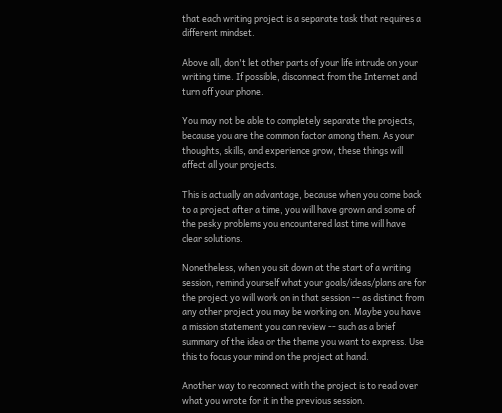that each writing project is a separate task that requires a different mindset.

Above all, don't let other parts of your life intrude on your writing time. If possible, disconnect from the Internet and turn off your phone.

You may not be able to completely separate the projects, because you are the common factor among them. As your thoughts, skills, and experience grow, these things will affect all your projects.

This is actually an advantage, because when you come back to a project after a time, you will have grown and some of the pesky problems you encountered last time will have clear solutions.

Nonetheless, when you sit down at the start of a writing session, remind yourself what your goals/ideas/plans are for the project yo will work on in that session -- as distinct from any other project you may be working on. Maybe you have a mission statement you can review -- such as a brief summary of the idea or the theme you want to express. Use this to focus your mind on the project at hand.

Another way to reconnect with the project is to read over what you wrote for it in the previous session.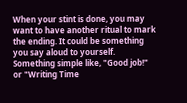When your stint is done, you may want to have another ritual to mark the ending. It could be something you say aloud to yourself. Something simple like, "Good job!" or "Writing Time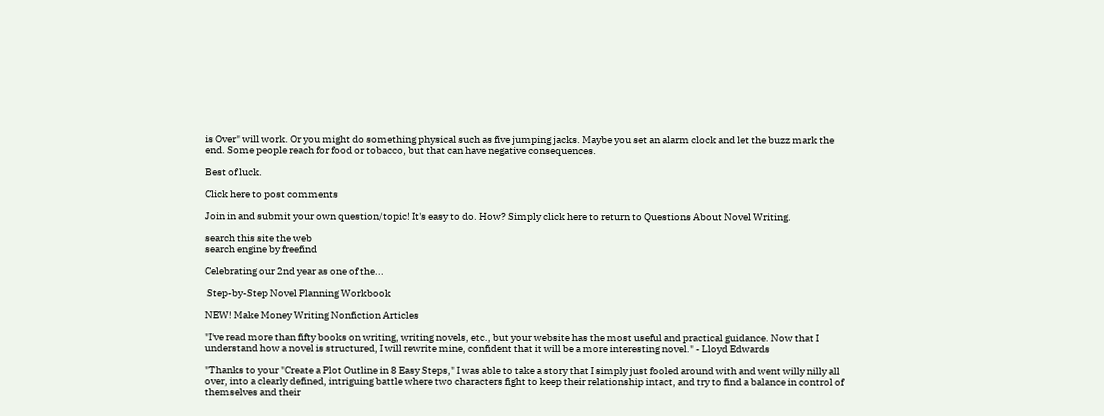is Over" will work. Or you might do something physical such as five jumping jacks. Maybe you set an alarm clock and let the buzz mark the end. Some people reach for food or tobacco, but that can have negative consequences.

Best of luck.

Click here to post comments

Join in and submit your own question/topic! It's easy to do. How? Simply click here to return to Questions About Novel Writing.

search this site the web
search engine by freefind

Celebrating our 2nd year as one of the...

 Step-by-Step Novel Planning Workbook

NEW! Make Money Writing Nonfiction Articles

"I've read more than fifty books on writing, writing novels, etc., but your website has the most useful and practical guidance. Now that I understand how a novel is structured, I will rewrite mine, confident that it will be a more interesting novel." - Lloyd Edwards

"Thanks to your "Create a Plot Outline in 8 Easy Steps," I was able to take a story that I simply just fooled around with and went willy nilly all over, into a clearly defined, intriguing battle where two characters fight to keep their relationship intact, and try to find a balance in control of themselves and their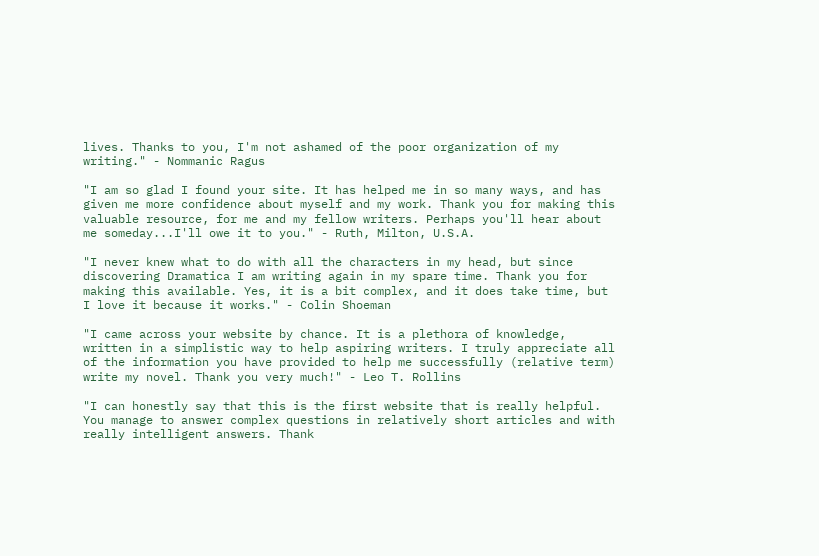lives. Thanks to you, I'm not ashamed of the poor organization of my writing." - Nommanic Ragus

"I am so glad I found your site. It has helped me in so many ways, and has given me more confidence about myself and my work. Thank you for making this valuable resource, for me and my fellow writers. Perhaps you'll hear about me someday...I'll owe it to you." - Ruth, Milton, U.S.A.

"I never knew what to do with all the characters in my head, but since discovering Dramatica I am writing again in my spare time. Thank you for making this available. Yes, it is a bit complex, and it does take time, but I love it because it works." - Colin Shoeman

"I came across your website by chance. It is a plethora of knowledge, written in a simplistic way to help aspiring writers. I truly appreciate all of the information you have provided to help me successfully (relative term) write my novel. Thank you very much!" - Leo T. Rollins

"I can honestly say that this is the first website that is really helpful. You manage to answer complex questions in relatively short articles and with really intelligent answers. Thank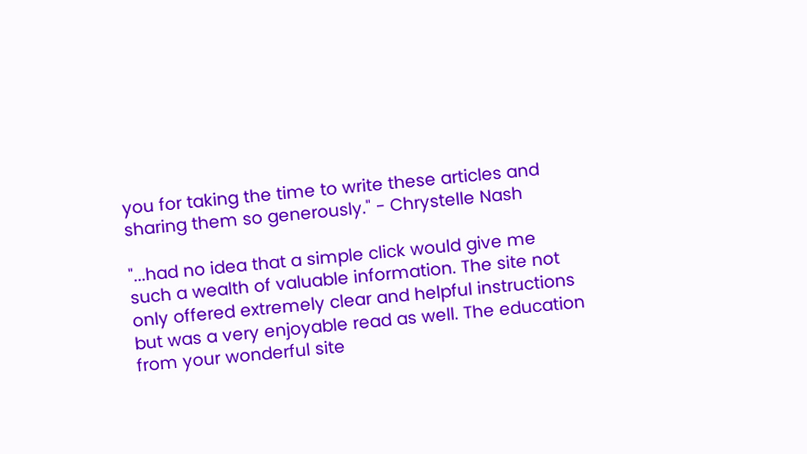you for taking the time to write these articles and sharing them so generously." - Chrystelle Nash

"...had no idea that a simple click would give me such a wealth of valuable information. The site not only offered extremely clear and helpful instructions but was a very enjoyable read as well. The education from your wonderful site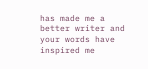has made me a better writer and your words have inspired me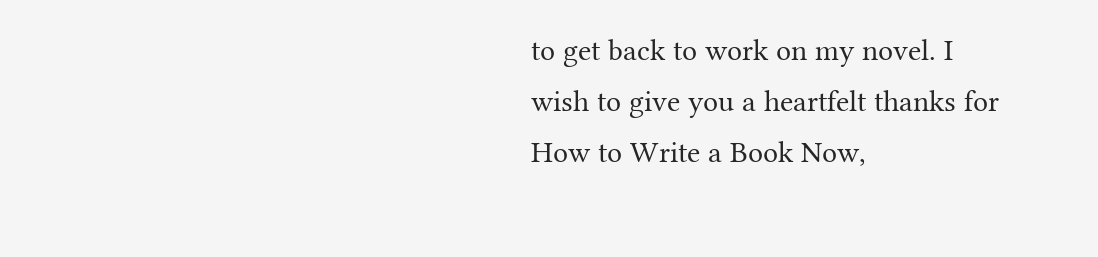to get back to work on my novel. I wish to give you a heartfelt thanks for How to Write a Book Now,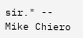sir." -- Mike Chiero